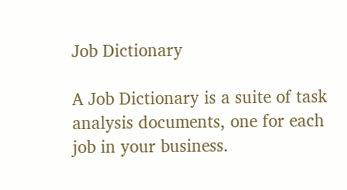Job Dictionary

A Job Dictionary is a suite of task analysis documents, one for each job in your business.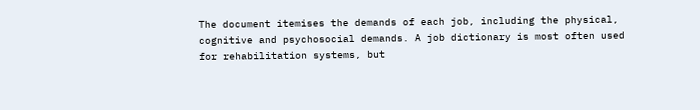The document itemises the demands of each job, including the physical, cognitive and psychosocial demands. A job dictionary is most often used for rehabilitation systems, but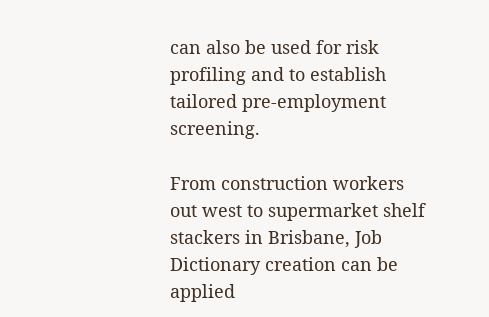can also be used for risk profiling and to establish tailored pre-employment screening.

From construction workers out west to supermarket shelf stackers in Brisbane, Job Dictionary creation can be applied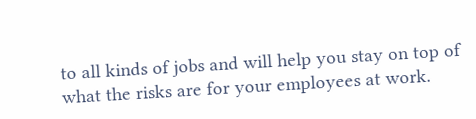to all kinds of jobs and will help you stay on top of what the risks are for your employees at work.